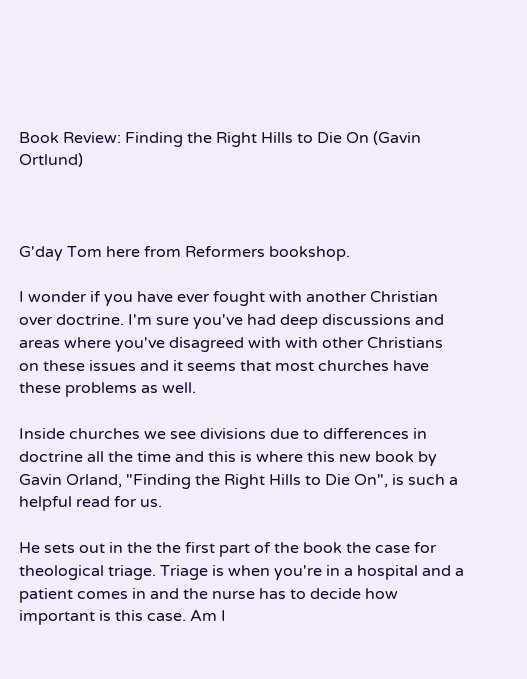Book Review: Finding the Right Hills to Die On (Gavin Ortlund)



G'day Tom here from Reformers bookshop.

I wonder if you have ever fought with another Christian over doctrine. I'm sure you've had deep discussions and areas where you've disagreed with with other Christians on these issues and it seems that most churches have these problems as well.

Inside churches we see divisions due to differences in doctrine all the time and this is where this new book by Gavin Orland, "Finding the Right Hills to Die On", is such a helpful read for us.

He sets out in the the first part of the book the case for theological triage. Triage is when you're in a hospital and a patient comes in and the nurse has to decide how important is this case. Am I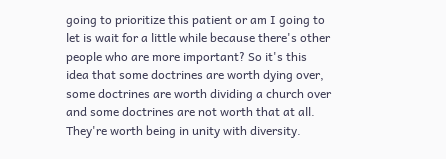going to prioritize this patient or am I going to let is wait for a little while because there's other people who are more important? So it's this idea that some doctrines are worth dying over, some doctrines are worth dividing a church over and some doctrines are not worth that at all. They're worth being in unity with diversity.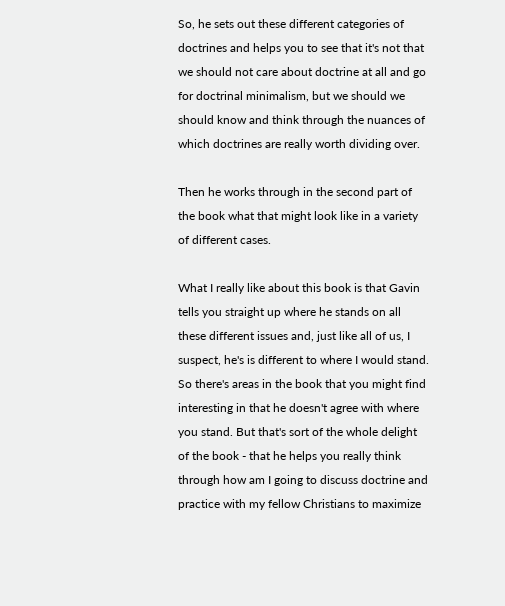So, he sets out these different categories of doctrines and helps you to see that it's not that we should not care about doctrine at all and go for doctrinal minimalism, but we should we should know and think through the nuances of which doctrines are really worth dividing over.

Then he works through in the second part of the book what that might look like in a variety of different cases.

What I really like about this book is that Gavin tells you straight up where he stands on all these different issues and, just like all of us, I suspect, he's is different to where I would stand. So there's areas in the book that you might find interesting in that he doesn't agree with where you stand. But that's sort of the whole delight of the book - that he helps you really think through how am I going to discuss doctrine and practice with my fellow Christians to maximize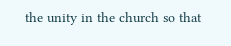the unity in the church so that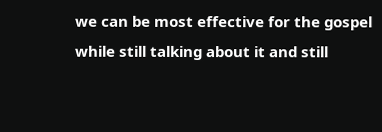we can be most effective for the gospel while still talking about it and still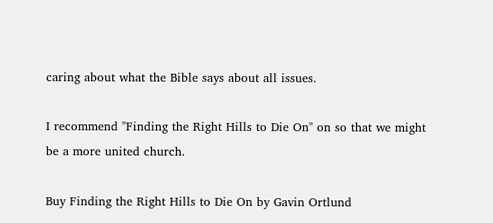caring about what the Bible says about all issues.

I recommend "Finding the Right Hills to Die On" on so that we might be a more united church.

Buy Finding the Right Hills to Die On by Gavin Ortlund